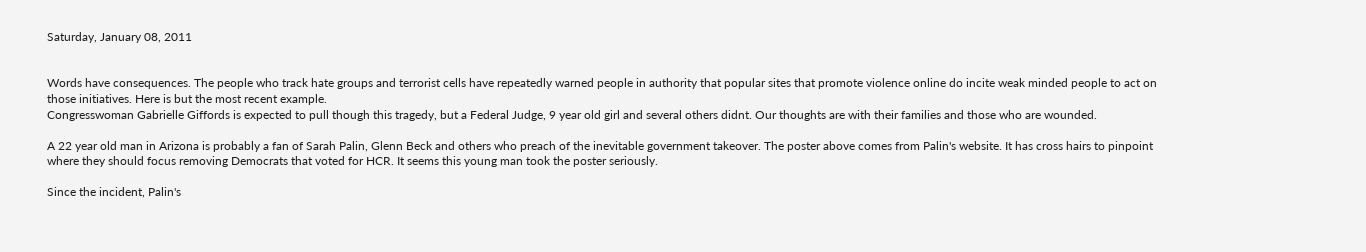Saturday, January 08, 2011


Words have consequences. The people who track hate groups and terrorist cells have repeatedly warned people in authority that popular sites that promote violence online do incite weak minded people to act on those initiatives. Here is but the most recent example.
Congresswoman Gabrielle Giffords is expected to pull though this tragedy, but a Federal Judge, 9 year old girl and several others didnt. Our thoughts are with their families and those who are wounded.

A 22 year old man in Arizona is probably a fan of Sarah Palin, Glenn Beck and others who preach of the inevitable government takeover. The poster above comes from Palin's website. It has cross hairs to pinpoint where they should focus removing Democrats that voted for HCR. It seems this young man took the poster seriously.

Since the incident, Palin's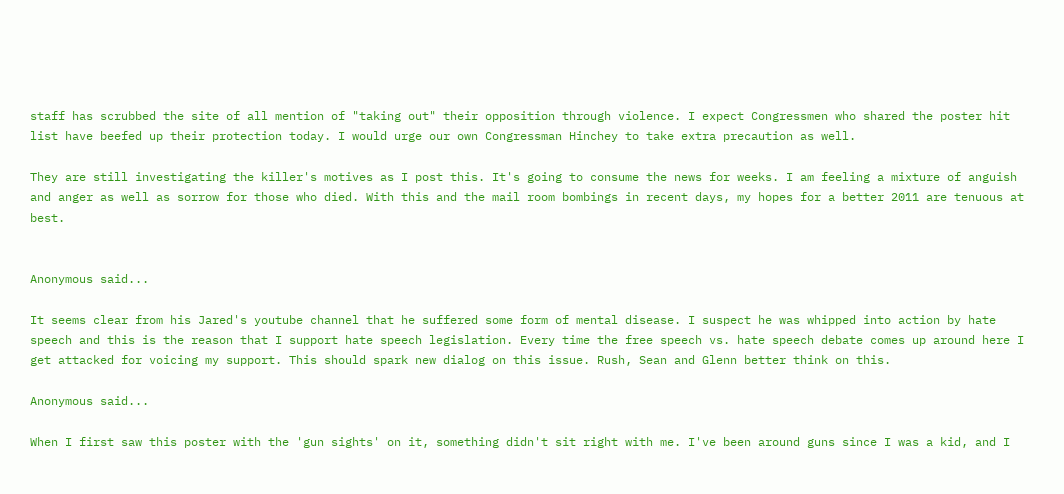staff has scrubbed the site of all mention of "taking out" their opposition through violence. I expect Congressmen who shared the poster hit list have beefed up their protection today. I would urge our own Congressman Hinchey to take extra precaution as well.

They are still investigating the killer's motives as I post this. It's going to consume the news for weeks. I am feeling a mixture of anguish and anger as well as sorrow for those who died. With this and the mail room bombings in recent days, my hopes for a better 2011 are tenuous at best.


Anonymous said...

It seems clear from his Jared's youtube channel that he suffered some form of mental disease. I suspect he was whipped into action by hate speech and this is the reason that I support hate speech legislation. Every time the free speech vs. hate speech debate comes up around here I get attacked for voicing my support. This should spark new dialog on this issue. Rush, Sean and Glenn better think on this.

Anonymous said...

When I first saw this poster with the 'gun sights' on it, something didn't sit right with me. I've been around guns since I was a kid, and I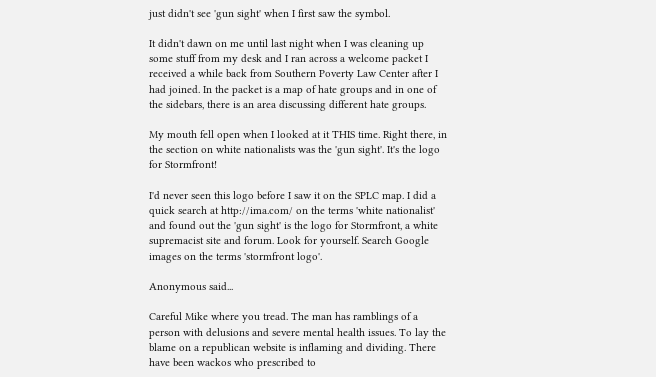just didn't see 'gun sight' when I first saw the symbol.

It didn't dawn on me until last night when I was cleaning up some stuff from my desk and I ran across a welcome packet I received a while back from Southern Poverty Law Center after I had joined. In the packet is a map of hate groups and in one of the sidebars, there is an area discussing different hate groups.

My mouth fell open when I looked at it THIS time. Right there, in the section on white nationalists was the 'gun sight'. It's the logo for Stormfront!

I'd never seen this logo before I saw it on the SPLC map. I did a quick search at http://ima.com/ on the terms 'white nationalist' and found out the 'gun sight' is the logo for Stormfront, a white supremacist site and forum. Look for yourself. Search Google images on the terms 'stormfront logo'.

Anonymous said...

Careful Mike where you tread. The man has ramblings of a person with delusions and severe mental health issues. To lay the blame on a republican website is inflaming and dividing. There have been wackos who prescribed to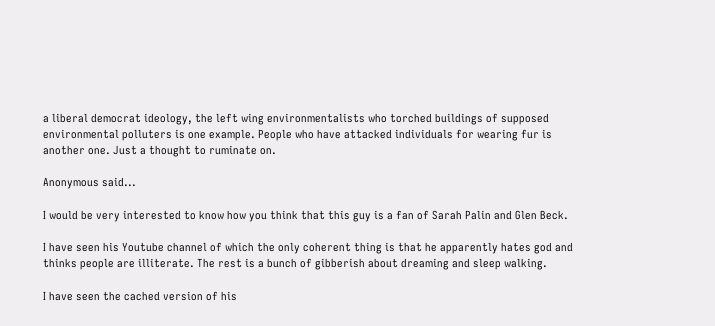a liberal democrat ideology, the left wing environmentalists who torched buildings of supposed environmental polluters is one example. People who have attacked individuals for wearing fur is another one. Just a thought to ruminate on.

Anonymous said...

I would be very interested to know how you think that this guy is a fan of Sarah Palin and Glen Beck.

I have seen his Youtube channel of which the only coherent thing is that he apparently hates god and thinks people are illiterate. The rest is a bunch of gibberish about dreaming and sleep walking.

I have seen the cached version of his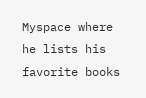Myspace where he lists his favorite books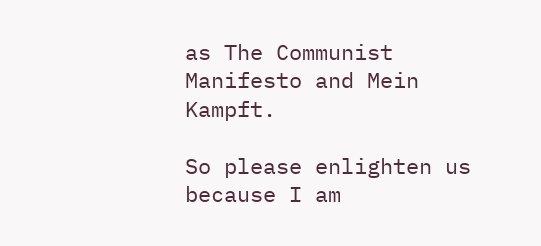as The Communist Manifesto and Mein Kampft.

So please enlighten us because I am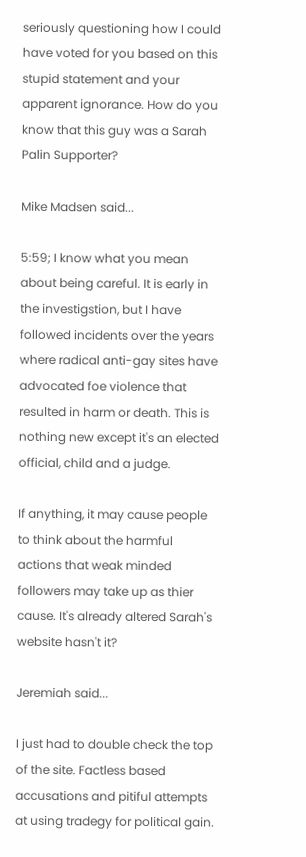seriously questioning how I could have voted for you based on this stupid statement and your apparent ignorance. How do you know that this guy was a Sarah Palin Supporter?

Mike Madsen said...

5:59; I know what you mean about being careful. It is early in the investigstion, but I have followed incidents over the years where radical anti-gay sites have advocated foe violence that resulted in harm or death. This is nothing new except it's an elected official, child and a judge.

If anything, it may cause people to think about the harmful actions that weak minded followers may take up as thier cause. It's already altered Sarah's website hasn't it?

Jeremiah said...

I just had to double check the top of the site. Factless based accusations and pitiful attempts at using tradegy for political gain.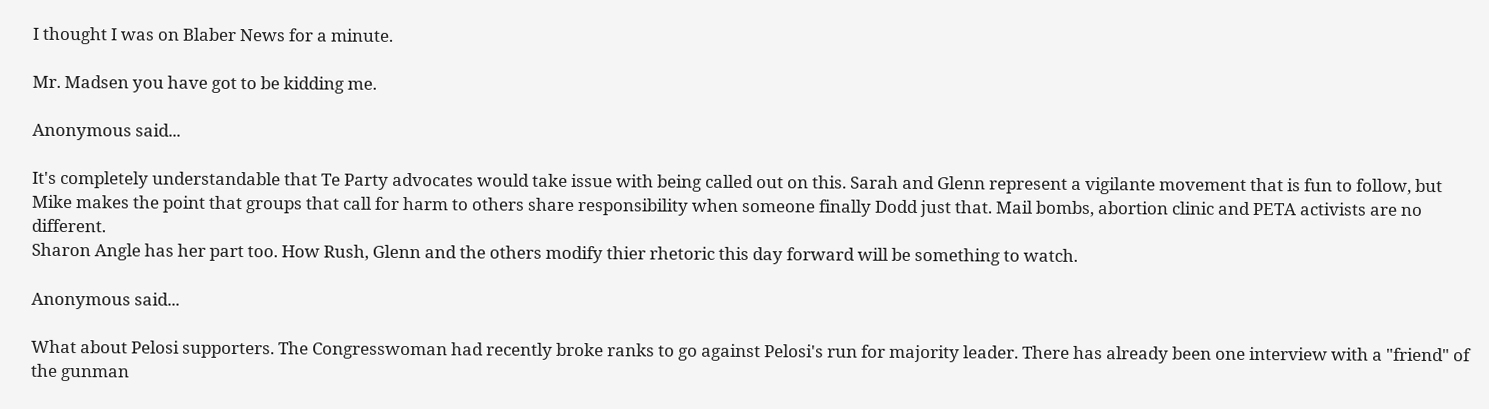I thought I was on Blaber News for a minute.

Mr. Madsen you have got to be kidding me.

Anonymous said...

It's completely understandable that Te Party advocates would take issue with being called out on this. Sarah and Glenn represent a vigilante movement that is fun to follow, but Mike makes the point that groups that call for harm to others share responsibility when someone finally Dodd just that. Mail bombs, abortion clinic and PETA activists are no different.
Sharon Angle has her part too. How Rush, Glenn and the others modify thier rhetoric this day forward will be something to watch.

Anonymous said...

What about Pelosi supporters. The Congresswoman had recently broke ranks to go against Pelosi's run for majority leader. There has already been one interview with a "friend" of the gunman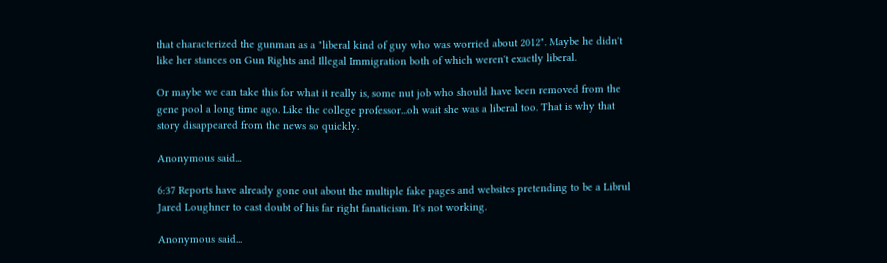that characterized the gunman as a "liberal kind of guy who was worried about 2012". Maybe he didn't like her stances on Gun Rights and Illegal Immigration both of which weren't exactly liberal.

Or maybe we can take this for what it really is, some nut job who should have been removed from the gene pool a long time ago. Like the college professor...oh wait she was a liberal too. That is why that story disappeared from the news so quickly.

Anonymous said...

6:37 Reports have already gone out about the multiple fake pages and websites pretending to be a Librul Jared Loughner to cast doubt of his far right fanaticism. It's not working.

Anonymous said...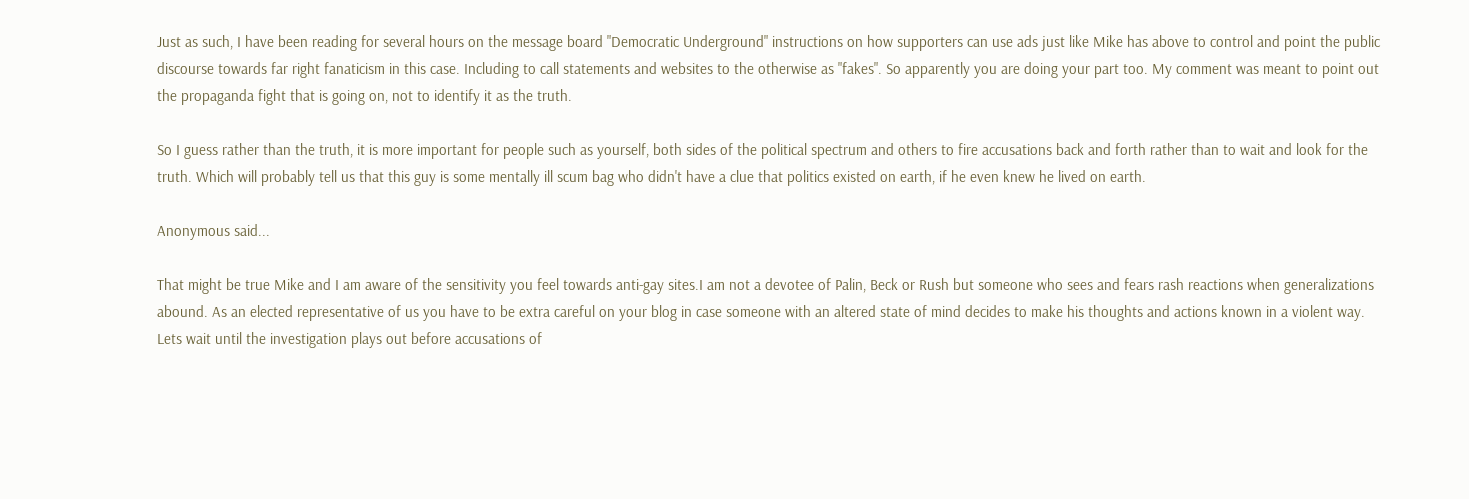Just as such, I have been reading for several hours on the message board "Democratic Underground" instructions on how supporters can use ads just like Mike has above to control and point the public discourse towards far right fanaticism in this case. Including to call statements and websites to the otherwise as "fakes". So apparently you are doing your part too. My comment was meant to point out the propaganda fight that is going on, not to identify it as the truth.

So I guess rather than the truth, it is more important for people such as yourself, both sides of the political spectrum and others to fire accusations back and forth rather than to wait and look for the truth. Which will probably tell us that this guy is some mentally ill scum bag who didn't have a clue that politics existed on earth, if he even knew he lived on earth.

Anonymous said...

That might be true Mike and I am aware of the sensitivity you feel towards anti-gay sites.I am not a devotee of Palin, Beck or Rush but someone who sees and fears rash reactions when generalizations abound. As an elected representative of us you have to be extra careful on your blog in case someone with an altered state of mind decides to make his thoughts and actions known in a violent way. Lets wait until the investigation plays out before accusations of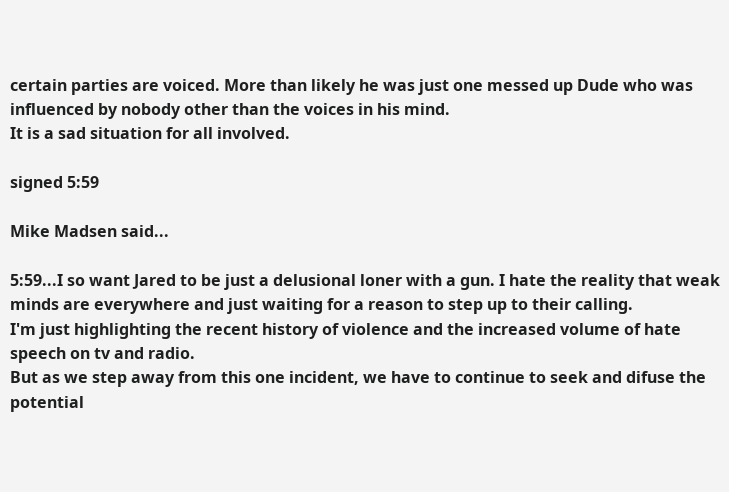certain parties are voiced. More than likely he was just one messed up Dude who was influenced by nobody other than the voices in his mind.
It is a sad situation for all involved.

signed 5:59

Mike Madsen said...

5:59...I so want Jared to be just a delusional loner with a gun. I hate the reality that weak minds are everywhere and just waiting for a reason to step up to their calling.
I'm just highlighting the recent history of violence and the increased volume of hate speech on tv and radio.
But as we step away from this one incident, we have to continue to seek and difuse the potential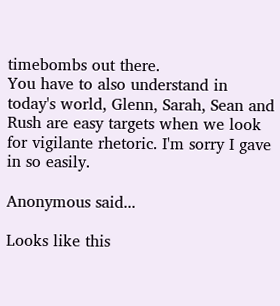timebombs out there.
You have to also understand in today's world, Glenn, Sarah, Sean and Rush are easy targets when we look for vigilante rhetoric. I'm sorry I gave in so easily.

Anonymous said...

Looks like this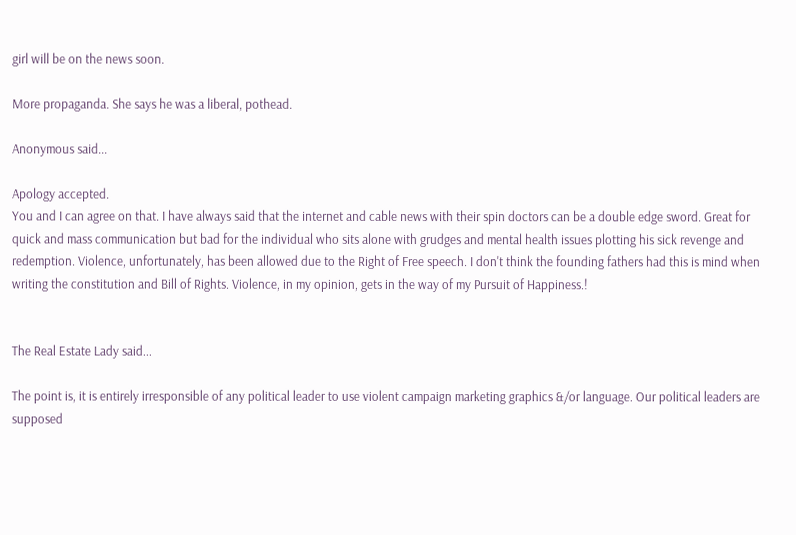girl will be on the news soon.

More propaganda. She says he was a liberal, pothead.

Anonymous said...

Apology accepted.
You and I can agree on that. I have always said that the internet and cable news with their spin doctors can be a double edge sword. Great for quick and mass communication but bad for the individual who sits alone with grudges and mental health issues plotting his sick revenge and redemption. Violence, unfortunately, has been allowed due to the Right of Free speech. I don't think the founding fathers had this is mind when writing the constitution and Bill of Rights. Violence, in my opinion, gets in the way of my Pursuit of Happiness.!


The Real Estate Lady said...

The point is, it is entirely irresponsible of any political leader to use violent campaign marketing graphics &/or language. Our political leaders are supposed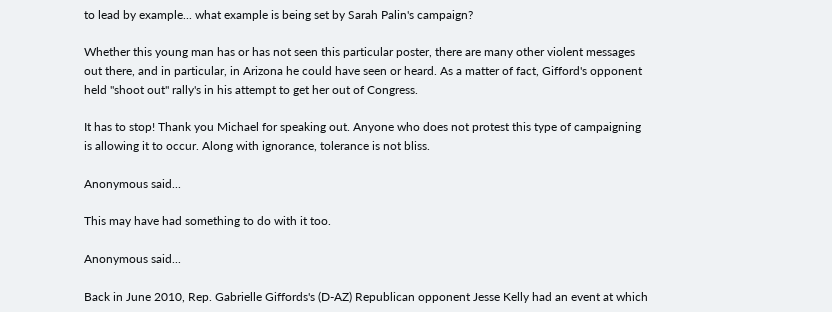to lead by example... what example is being set by Sarah Palin's campaign?

Whether this young man has or has not seen this particular poster, there are many other violent messages out there, and in particular, in Arizona he could have seen or heard. As a matter of fact, Gifford's opponent held "shoot out" rally's in his attempt to get her out of Congress.

It has to stop! Thank you Michael for speaking out. Anyone who does not protest this type of campaigning is allowing it to occur. Along with ignorance, tolerance is not bliss.

Anonymous said...

This may have had something to do with it too.

Anonymous said...

Back in June 2010, Rep. Gabrielle Giffords's (D-AZ) Republican opponent Jesse Kelly had an event at which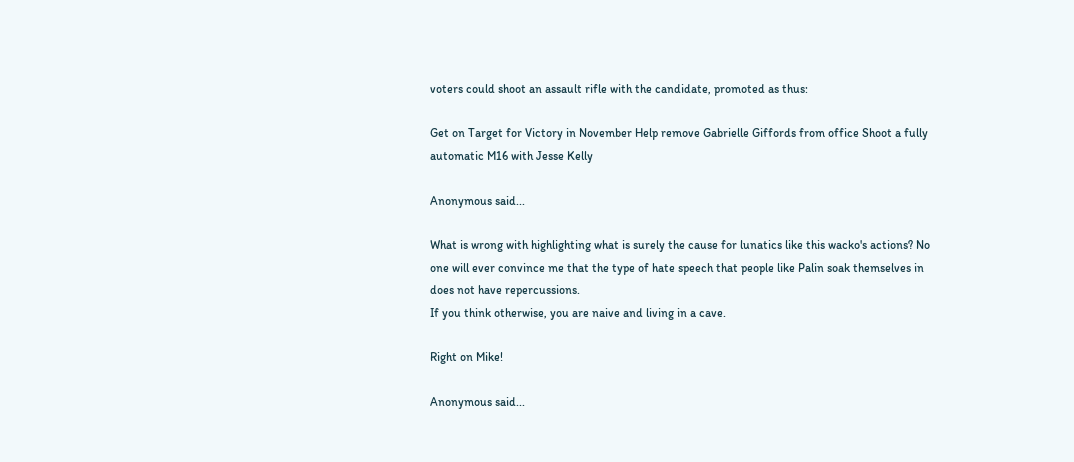voters could shoot an assault rifle with the candidate, promoted as thus:

Get on Target for Victory in November Help remove Gabrielle Giffords from office Shoot a fully automatic M16 with Jesse Kelly

Anonymous said...

What is wrong with highlighting what is surely the cause for lunatics like this wacko's actions? No one will ever convince me that the type of hate speech that people like Palin soak themselves in does not have repercussions.
If you think otherwise, you are naive and living in a cave.

Right on Mike!

Anonymous said...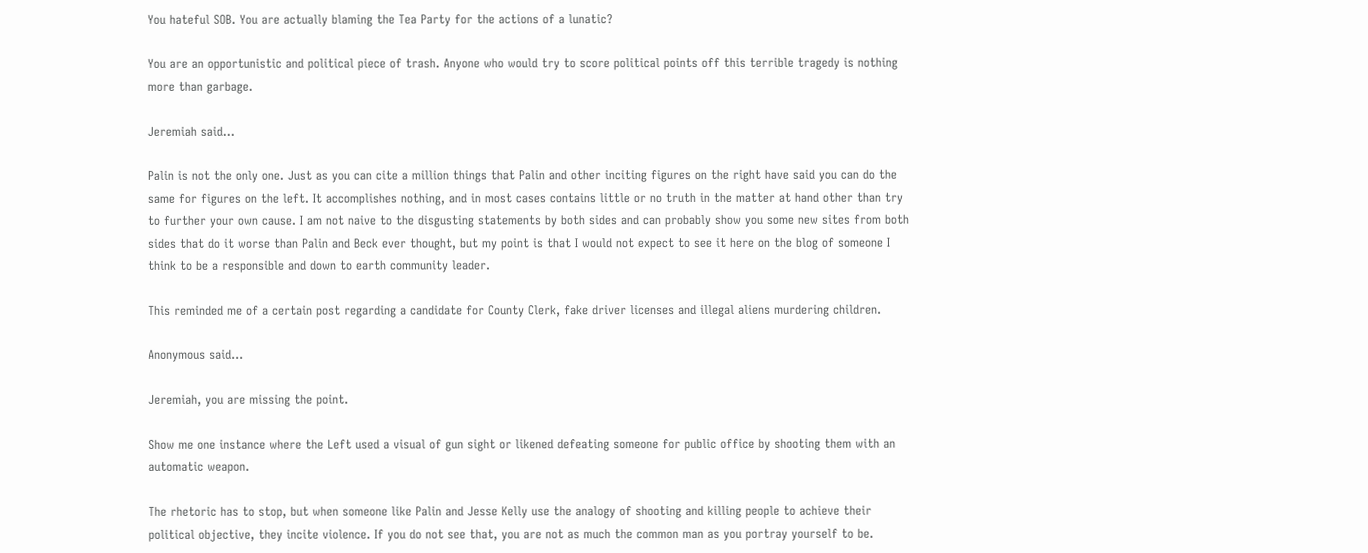You hateful SOB. You are actually blaming the Tea Party for the actions of a lunatic?

You are an opportunistic and political piece of trash. Anyone who would try to score political points off this terrible tragedy is nothing more than garbage.

Jeremiah said...

Palin is not the only one. Just as you can cite a million things that Palin and other inciting figures on the right have said you can do the same for figures on the left. It accomplishes nothing, and in most cases contains little or no truth in the matter at hand other than try to further your own cause. I am not naive to the disgusting statements by both sides and can probably show you some new sites from both sides that do it worse than Palin and Beck ever thought, but my point is that I would not expect to see it here on the blog of someone I think to be a responsible and down to earth community leader.

This reminded me of a certain post regarding a candidate for County Clerk, fake driver licenses and illegal aliens murdering children.

Anonymous said...

Jeremiah, you are missing the point.

Show me one instance where the Left used a visual of gun sight or likened defeating someone for public office by shooting them with an automatic weapon.

The rhetoric has to stop, but when someone like Palin and Jesse Kelly use the analogy of shooting and killing people to achieve their political objective, they incite violence. If you do not see that, you are not as much the common man as you portray yourself to be.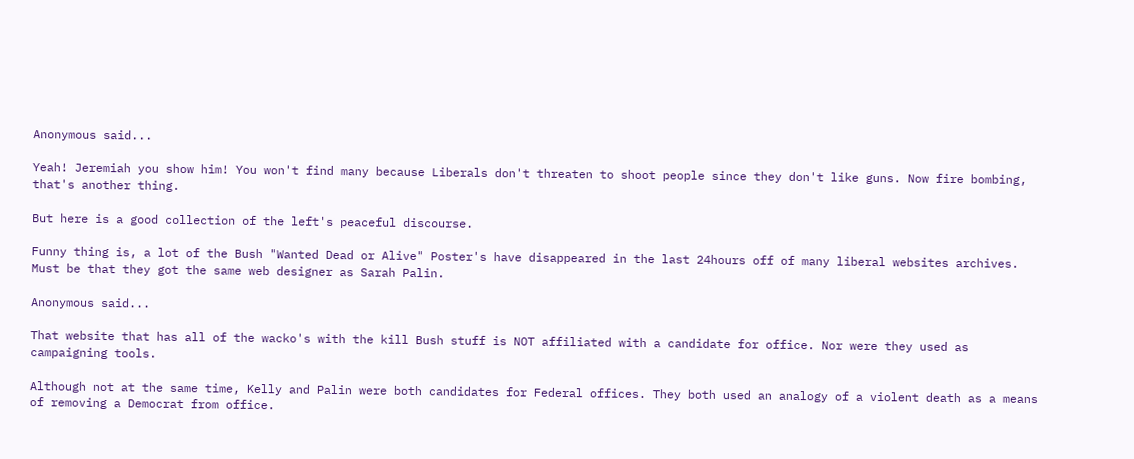Anonymous said...

Yeah! Jeremiah you show him! You won't find many because Liberals don't threaten to shoot people since they don't like guns. Now fire bombing, that's another thing.

But here is a good collection of the left's peaceful discourse.

Funny thing is, a lot of the Bush "Wanted Dead or Alive" Poster's have disappeared in the last 24hours off of many liberal websites archives. Must be that they got the same web designer as Sarah Palin.

Anonymous said...

That website that has all of the wacko's with the kill Bush stuff is NOT affiliated with a candidate for office. Nor were they used as campaigning tools.

Although not at the same time, Kelly and Palin were both candidates for Federal offices. They both used an analogy of a violent death as a means of removing a Democrat from office.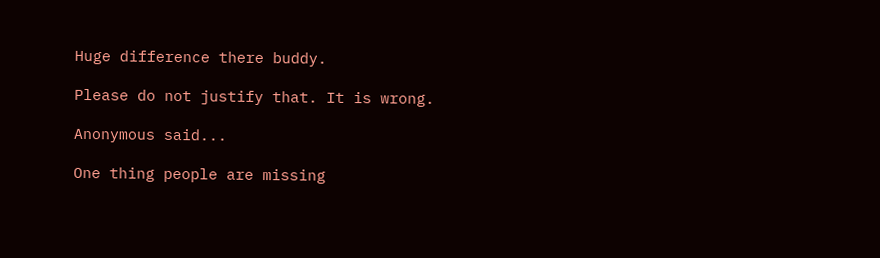Huge difference there buddy.

Please do not justify that. It is wrong.

Anonymous said...

One thing people are missing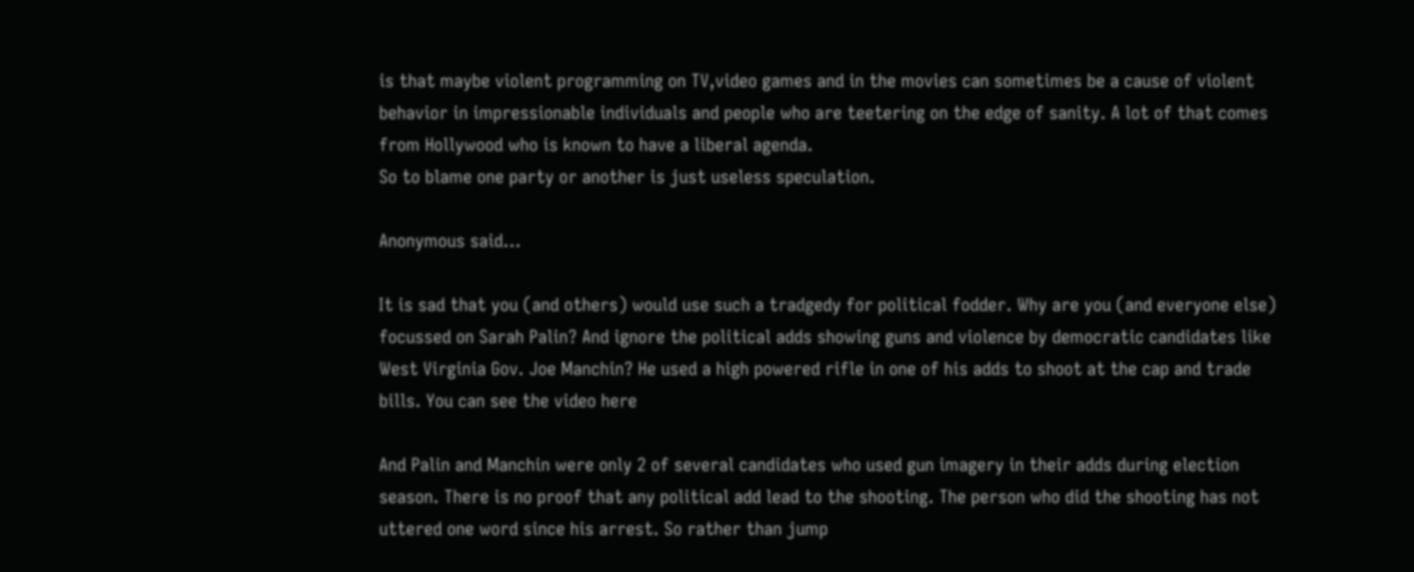is that maybe violent programming on TV,video games and in the movies can sometimes be a cause of violent behavior in impressionable individuals and people who are teetering on the edge of sanity. A lot of that comes from Hollywood who is known to have a liberal agenda.
So to blame one party or another is just useless speculation.

Anonymous said...

It is sad that you (and others) would use such a tradgedy for political fodder. Why are you (and everyone else) focussed on Sarah Palin? And ignore the political adds showing guns and violence by democratic candidates like West Virginia Gov. Joe Manchin? He used a high powered rifle in one of his adds to shoot at the cap and trade bills. You can see the video here

And Palin and Manchin were only 2 of several candidates who used gun imagery in their adds during election season. There is no proof that any political add lead to the shooting. The person who did the shooting has not uttered one word since his arrest. So rather than jump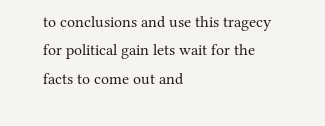to conclusions and use this tragecy for political gain lets wait for the facts to come out and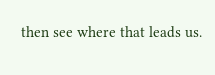then see where that leads us.